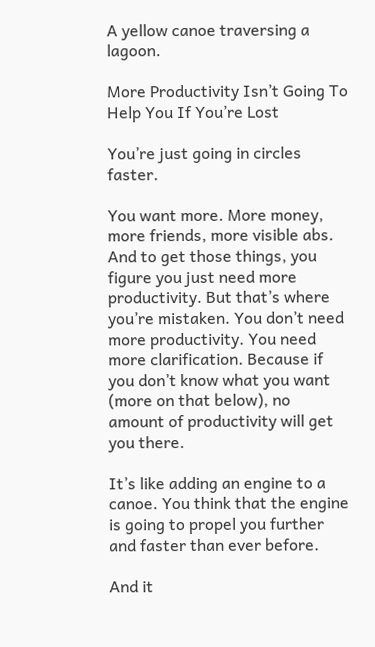A yellow canoe traversing a lagoon.

More Productivity Isn’t Going To Help You If You’re Lost

You’re just going in circles faster.

You want more. More money, more friends, more visible abs. And to get those things, you figure you just need more productivity. But that’s where you’re mistaken. You don’t need more productivity. You need more clarification. Because if you don’t know what you want (more on that below), no amount of productivity will get you there.

It’s like adding an engine to a canoe. You think that the engine is going to propel you further and faster than ever before.

And it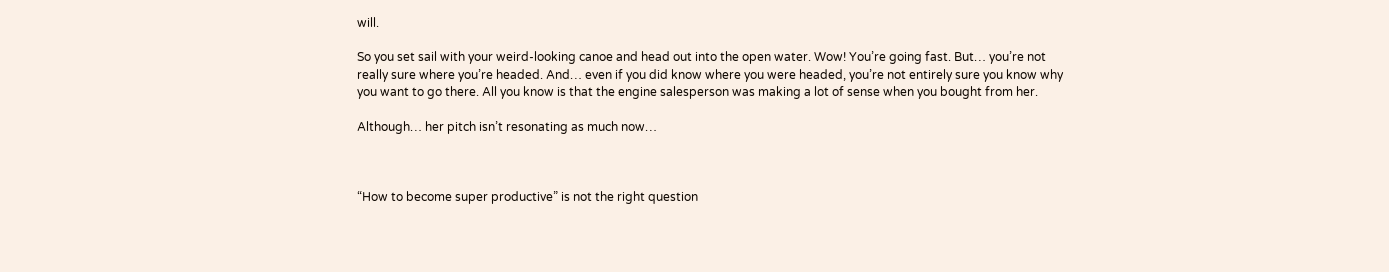will.

So you set sail with your weird-looking canoe and head out into the open water. Wow! You’re going fast. But… you’re not really sure where you’re headed. And… even if you did know where you were headed, you’re not entirely sure you know why you want to go there. All you know is that the engine salesperson was making a lot of sense when you bought from her.

Although… her pitch isn’t resonating as much now…



“How to become super productive” is not the right question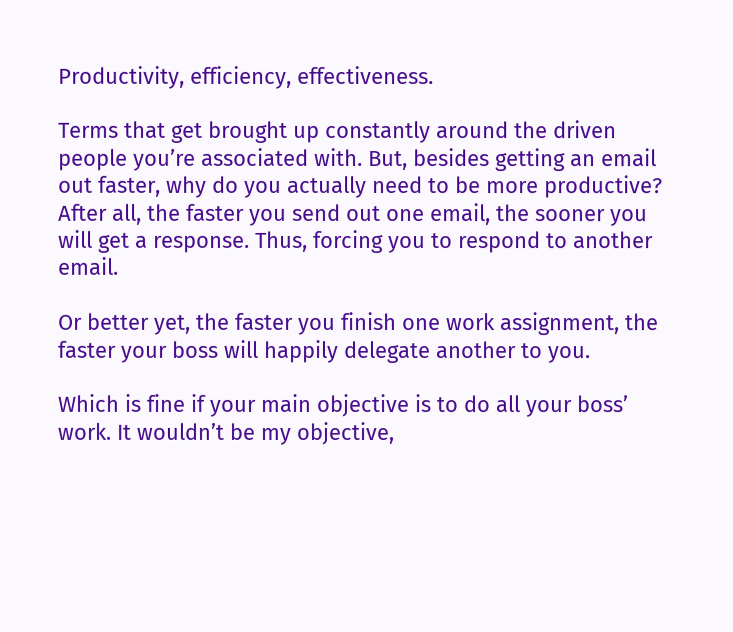Productivity, efficiency, effectiveness.

Terms that get brought up constantly around the driven people you’re associated with. But, besides getting an email out faster, why do you actually need to be more productive? After all, the faster you send out one email, the sooner you will get a response. Thus, forcing you to respond to another email.

Or better yet, the faster you finish one work assignment, the faster your boss will happily delegate another to you.

Which is fine if your main objective is to do all your boss’ work. It wouldn’t be my objective,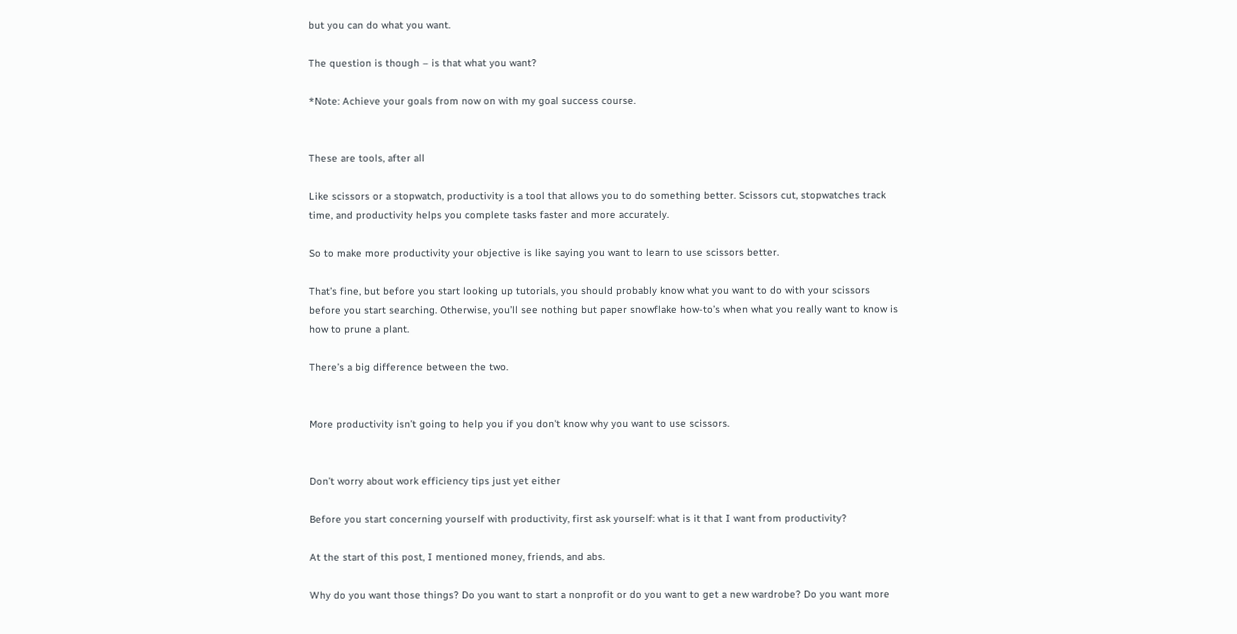but you can do what you want.

The question is though – is that what you want?

*Note: Achieve your goals from now on with my goal success course.


These are tools, after all

Like scissors or a stopwatch, productivity is a tool that allows you to do something better. Scissors cut, stopwatches track time, and productivity helps you complete tasks faster and more accurately.

So to make more productivity your objective is like saying you want to learn to use scissors better.

That’s fine, but before you start looking up tutorials, you should probably know what you want to do with your scissors before you start searching. Otherwise, you’ll see nothing but paper snowflake how-to’s when what you really want to know is how to prune a plant.

There’s a big difference between the two.


More productivity isn’t going to help you if you don't know why you want to use scissors.


Don’t worry about work efficiency tips just yet either

Before you start concerning yourself with productivity, first ask yourself: what is it that I want from productivity?

At the start of this post, I mentioned money, friends, and abs.

Why do you want those things? Do you want to start a nonprofit or do you want to get a new wardrobe? Do you want more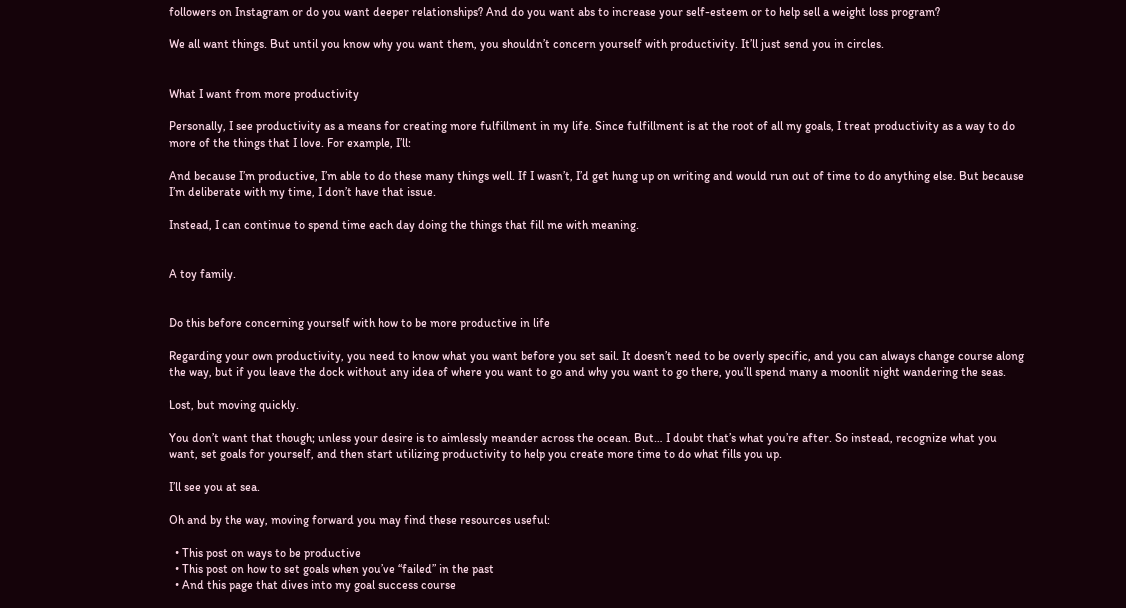followers on Instagram or do you want deeper relationships? And do you want abs to increase your self-esteem or to help sell a weight loss program?

We all want things. But until you know why you want them, you shouldn’t concern yourself with productivity. It’ll just send you in circles.


What I want from more productivity

Personally, I see productivity as a means for creating more fulfillment in my life. Since fulfillment is at the root of all my goals, I treat productivity as a way to do more of the things that I love. For example, I’ll:

And because I’m productive, I’m able to do these many things well. If I wasn’t, I’d get hung up on writing and would run out of time to do anything else. But because I’m deliberate with my time, I don’t have that issue.

Instead, I can continue to spend time each day doing the things that fill me with meaning.


A toy family.


Do this before concerning yourself with how to be more productive in life

Regarding your own productivity, you need to know what you want before you set sail. It doesn’t need to be overly specific, and you can always change course along the way, but if you leave the dock without any idea of where you want to go and why you want to go there, you’ll spend many a moonlit night wandering the seas.

Lost, but moving quickly.

You don’t want that though; unless your desire is to aimlessly meander across the ocean. But… I doubt that’s what you’re after. So instead, recognize what you want, set goals for yourself, and then start utilizing productivity to help you create more time to do what fills you up.

I’ll see you at sea.

Oh and by the way, moving forward you may find these resources useful:

  • This post on ways to be productive
  • This post on how to set goals when you’ve “failed” in the past
  • And this page that dives into my goal success course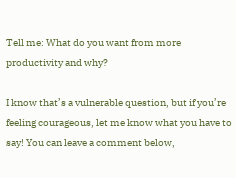Tell me: What do you want from more productivity and why?

I know that’s a vulnerable question, but if you’re feeling courageous, let me know what you have to say! You can leave a comment below,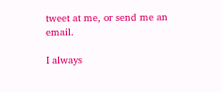tweet at me, or send me an email.

I always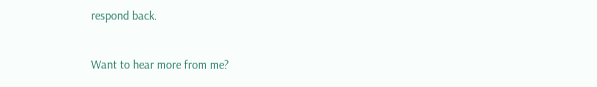respond back.

Want to hear more from me?